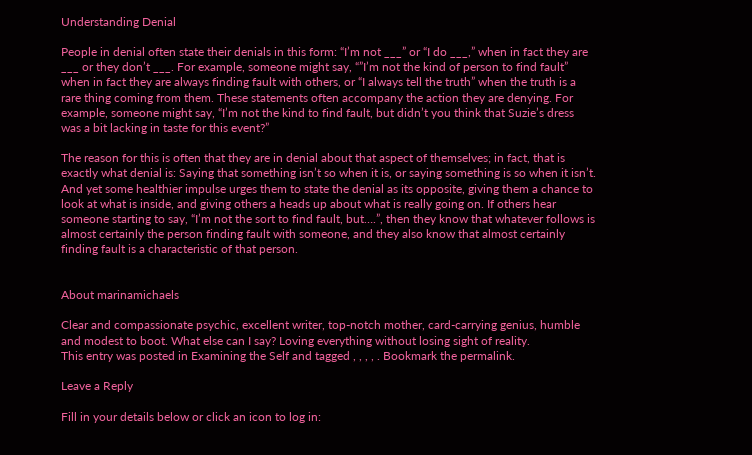Understanding Denial

People in denial often state their denials in this form: “I’m not ___” or “I do ___,” when in fact they are ___ or they don’t ___. For example, someone might say, “”I’m not the kind of person to find fault” when in fact they are always finding fault with others, or “I always tell the truth” when the truth is a rare thing coming from them. These statements often accompany the action they are denying. For example, someone might say, “I’m not the kind to find fault, but didn’t you think that Suzie’s dress was a bit lacking in taste for this event?”

The reason for this is often that they are in denial about that aspect of themselves; in fact, that is exactly what denial is: Saying that something isn’t so when it is, or saying something is so when it isn’t. And yet some healthier impulse urges them to state the denial as its opposite, giving them a chance to look at what is inside, and giving others a heads up about what is really going on. If others hear someone starting to say, “I’m not the sort to find fault, but….”, then they know that whatever follows is almost certainly the person finding fault with someone, and they also know that almost certainly finding fault is a characteristic of that person.


About marinamichaels

Clear and compassionate psychic, excellent writer, top-notch mother, card-carrying genius, humble and modest to boot. What else can I say? Loving everything without losing sight of reality.
This entry was posted in Examining the Self and tagged , , , , . Bookmark the permalink.

Leave a Reply

Fill in your details below or click an icon to log in: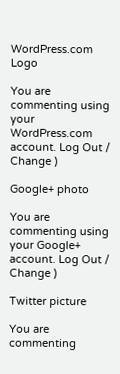WordPress.com Logo

You are commenting using your WordPress.com account. Log Out /  Change )

Google+ photo

You are commenting using your Google+ account. Log Out /  Change )

Twitter picture

You are commenting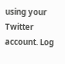using your Twitter account. Log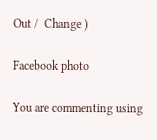Out /  Change )

Facebook photo

You are commenting using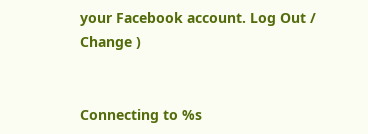your Facebook account. Log Out /  Change )


Connecting to %s